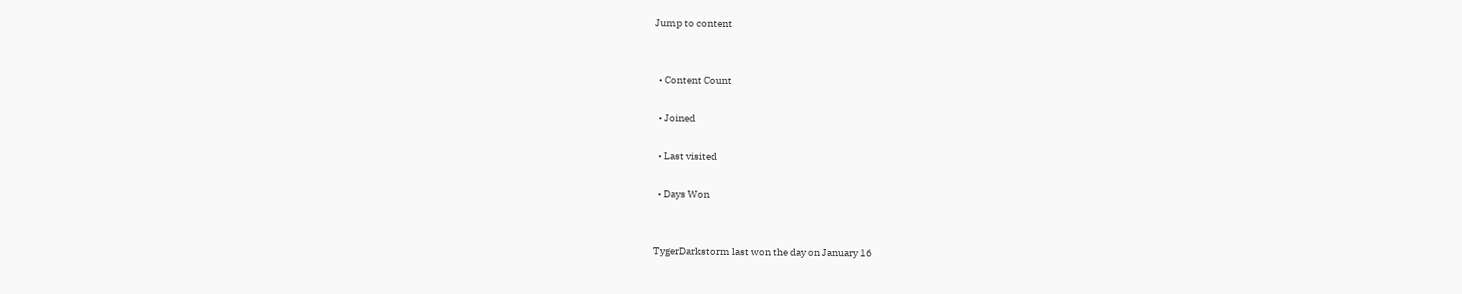Jump to content


  • Content Count

  • Joined

  • Last visited

  • Days Won


TygerDarkstorm last won the day on January 16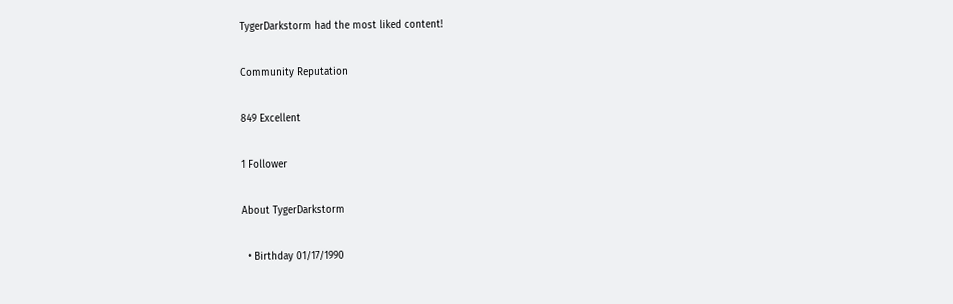TygerDarkstorm had the most liked content!

Community Reputation

849 Excellent

1 Follower

About TygerDarkstorm

  • Birthday 01/17/1990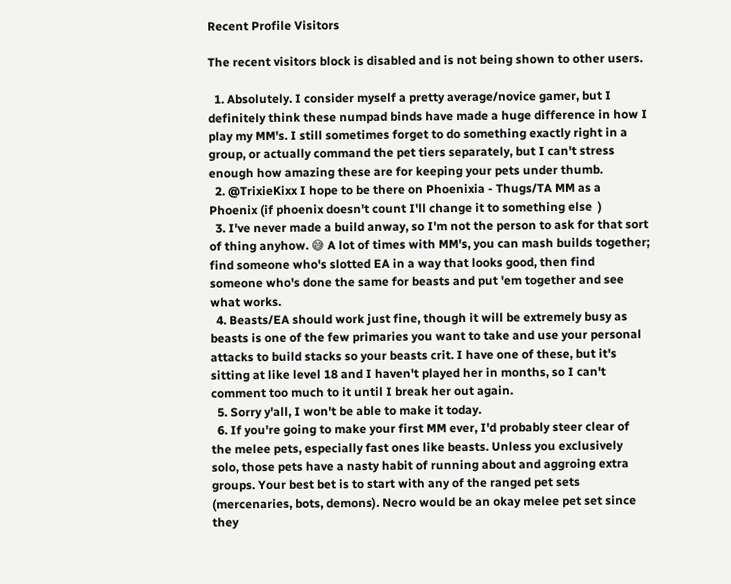Recent Profile Visitors

The recent visitors block is disabled and is not being shown to other users.

  1. Absolutely. I consider myself a pretty average/novice gamer, but I definitely think these numpad binds have made a huge difference in how I play my MM's. I still sometimes forget to do something exactly right in a group, or actually command the pet tiers separately, but I can't stress enough how amazing these are for keeping your pets under thumb.
  2. @TrixieKixx I hope to be there on Phoenixia - Thugs/TA MM as a Phoenix (if phoenix doesn't count I'll change it to something else  )
  3. I've never made a build anway, so I'm not the person to ask for that sort of thing anyhow. 😅 A lot of times with MM's, you can mash builds together; find someone who's slotted EA in a way that looks good, then find someone who's done the same for beasts and put 'em together and see what works.
  4. Beasts/EA should work just fine, though it will be extremely busy as beasts is one of the few primaries you want to take and use your personal attacks to build stacks so your beasts crit. I have one of these, but it's sitting at like level 18 and I haven't played her in months, so I can't comment too much to it until I break her out again.
  5. Sorry y'all, I won't be able to make it today.
  6. If you're going to make your first MM ever, I'd probably steer clear of the melee pets, especially fast ones like beasts. Unless you exclusively solo, those pets have a nasty habit of running about and aggroing extra groups. Your best bet is to start with any of the ranged pet sets (mercenaries, bots, demons). Necro would be an okay melee pet set since they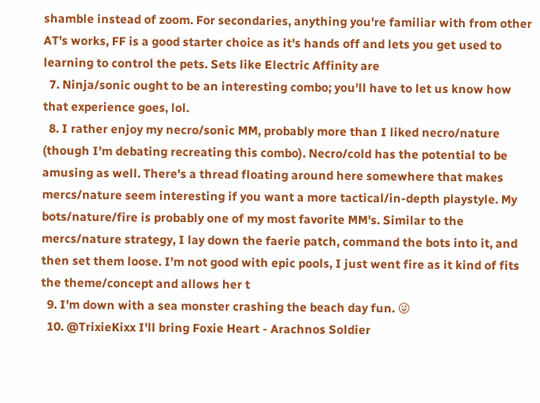shamble instead of zoom. For secondaries, anything you're familiar with from other AT's works, FF is a good starter choice as it's hands off and lets you get used to learning to control the pets. Sets like Electric Affinity are
  7. Ninja/sonic ought to be an interesting combo; you'll have to let us know how that experience goes, lol.
  8. I rather enjoy my necro/sonic MM, probably more than I liked necro/nature (though I'm debating recreating this combo). Necro/cold has the potential to be amusing as well. There's a thread floating around here somewhere that makes mercs/nature seem interesting if you want a more tactical/in-depth playstyle. My bots/nature/fire is probably one of my most favorite MM's. Similar to the mercs/nature strategy, I lay down the faerie patch, command the bots into it, and then set them loose. I'm not good with epic pools, I just went fire as it kind of fits the theme/concept and allows her t
  9. I'm down with a sea monster crashing the beach day fun. 😜
  10. @TrixieKixx I'll bring Foxie Heart - Arachnos Soldier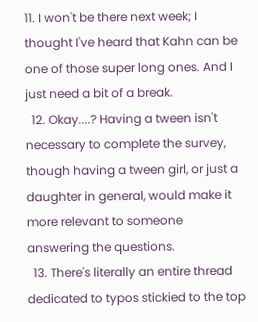11. I won't be there next week; I thought I've heard that Kahn can be one of those super long ones. And I just need a bit of a break.
  12. Okay....? Having a tween isn't necessary to complete the survey, though having a tween girl, or just a daughter in general, would make it more relevant to someone answering the questions.
  13. There's literally an entire thread dedicated to typos stickied to the top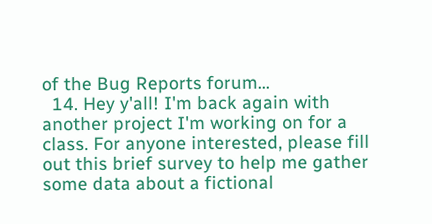of the Bug Reports forum...
  14. Hey y'all! I'm back again with another project I'm working on for a class. For anyone interested, please fill out this brief survey to help me gather some data about a fictional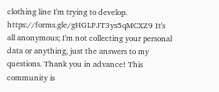clothing line I'm trying to develop. https://forms.gle/gHGLPJT3ys5qMCXZ9 It's all anonymous; I'm not collecting your personal data or anything, just the answers to my questions. Thank you in advance! This community is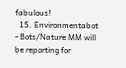fabulous!
  15. Environmentabot - Bots/Nature MM will be reporting for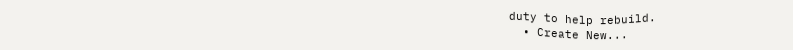duty to help rebuild.
  • Create New...